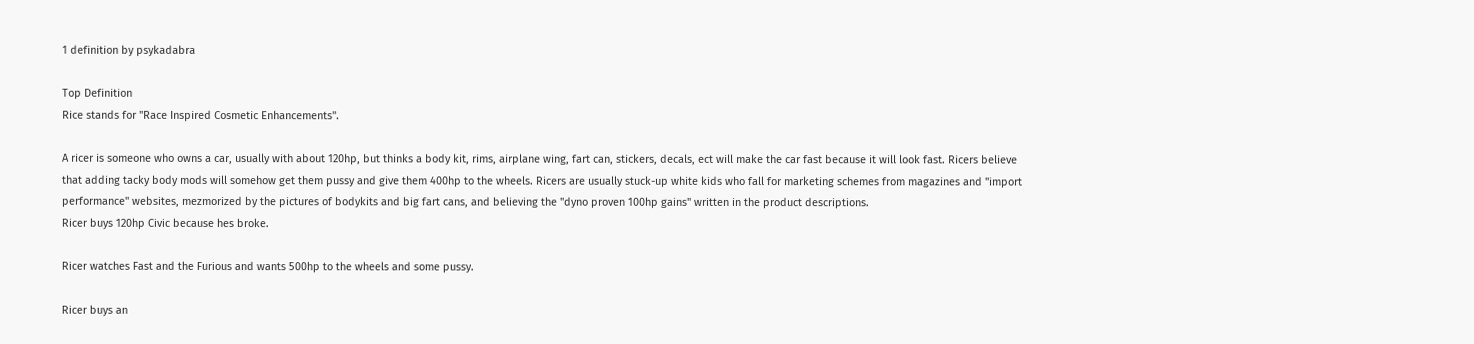1 definition by psykadabra

Top Definition
Rice stands for "Race Inspired Cosmetic Enhancements".

A ricer is someone who owns a car, usually with about 120hp, but thinks a body kit, rims, airplane wing, fart can, stickers, decals, ect will make the car fast because it will look fast. Ricers believe that adding tacky body mods will somehow get them pussy and give them 400hp to the wheels. Ricers are usually stuck-up white kids who fall for marketing schemes from magazines and "import performance" websites, mezmorized by the pictures of bodykits and big fart cans, and believing the "dyno proven 100hp gains" written in the product descriptions.
Ricer buys 120hp Civic because hes broke.

Ricer watches Fast and the Furious and wants 500hp to the wheels and some pussy.

Ricer buys an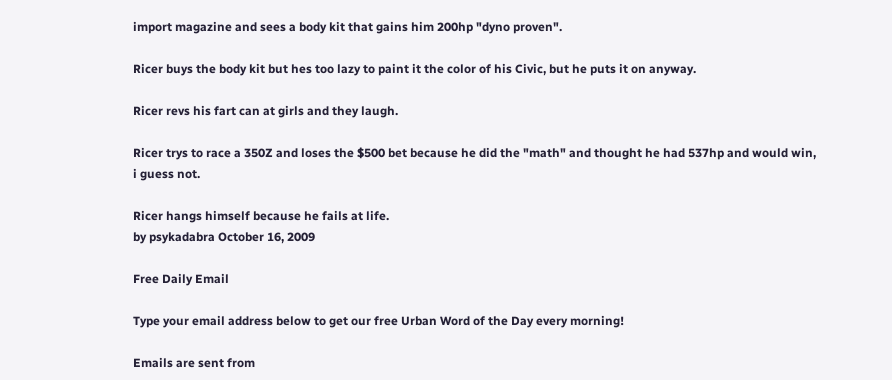import magazine and sees a body kit that gains him 200hp "dyno proven".

Ricer buys the body kit but hes too lazy to paint it the color of his Civic, but he puts it on anyway.

Ricer revs his fart can at girls and they laugh.

Ricer trys to race a 350Z and loses the $500 bet because he did the "math" and thought he had 537hp and would win, i guess not.

Ricer hangs himself because he fails at life.
by psykadabra October 16, 2009

Free Daily Email

Type your email address below to get our free Urban Word of the Day every morning!

Emails are sent from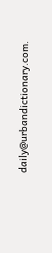daily@urbandictionary.com.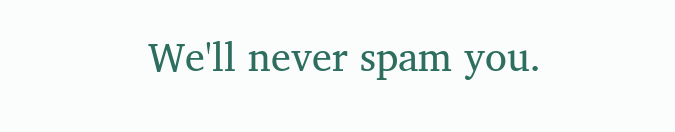We'll never spam you.